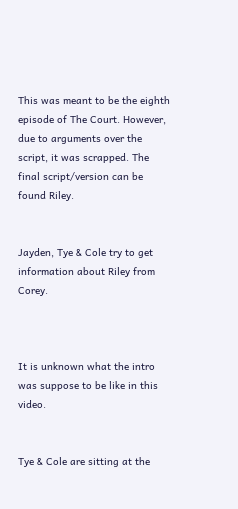This was meant to be the eighth episode of The Court. However, due to arguments over the script, it was scrapped. The final script/version can be found Riley.


Jayden, Tye & Cole try to get information about Riley from Corey.



It is unknown what the intro was suppose to be like in this video.


Tye & Cole are sitting at the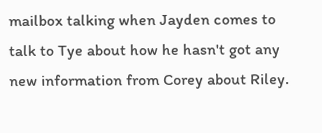mailbox talking when Jayden comes to talk to Tye about how he hasn't got any new information from Corey about Riley.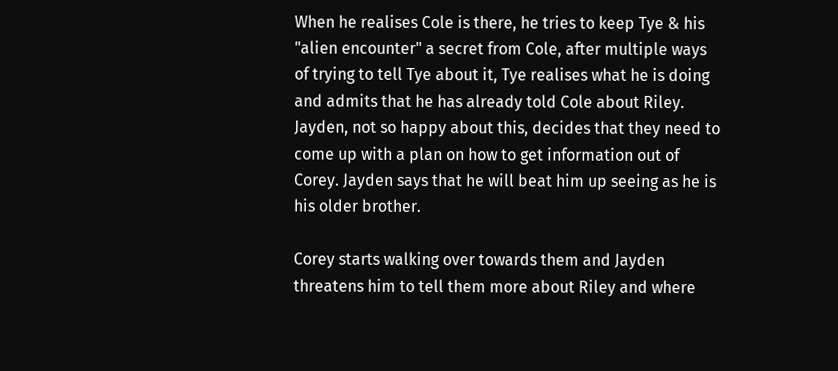When he realises Cole is there, he tries to keep Tye & his "alien encounter" a secret from Cole, after multiple ways of trying to tell Tye about it, Tye realises what he is doing and admits that he has already told Cole about Riley. Jayden, not so happy about this, decides that they need to come up with a plan on how to get information out of Corey. Jayden says that he will beat him up seeing as he is his older brother.

Corey starts walking over towards them and Jayden threatens him to tell them more about Riley and where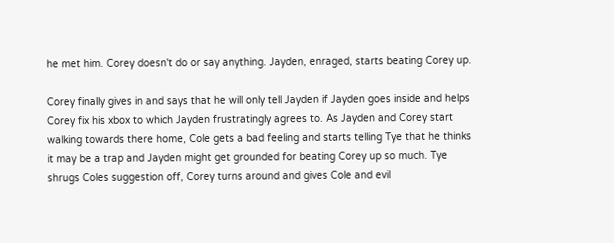he met him. Corey doesn't do or say anything. Jayden, enraged, starts beating Corey up.

Corey finally gives in and says that he will only tell Jayden if Jayden goes inside and helps Corey fix his xbox to which Jayden frustratingly agrees to. As Jayden and Corey start walking towards there home, Cole gets a bad feeling and starts telling Tye that he thinks it may be a trap and Jayden might get grounded for beating Corey up so much. Tye shrugs Coles suggestion off, Corey turns around and gives Cole and evil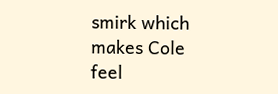smirk which makes Cole feel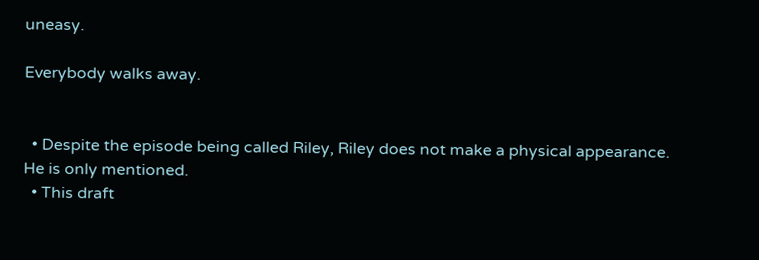uneasy.

Everybody walks away.


  • Despite the episode being called Riley, Riley does not make a physical appearance. He is only mentioned.
  • This draft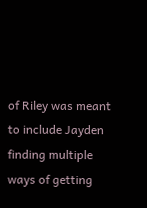of Riley was meant to include Jayden finding multiple ways of getting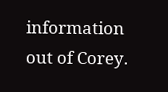information out of Corey.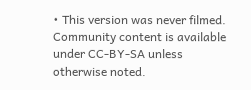• This version was never filmed.
Community content is available under CC-BY-SA unless otherwise noted.